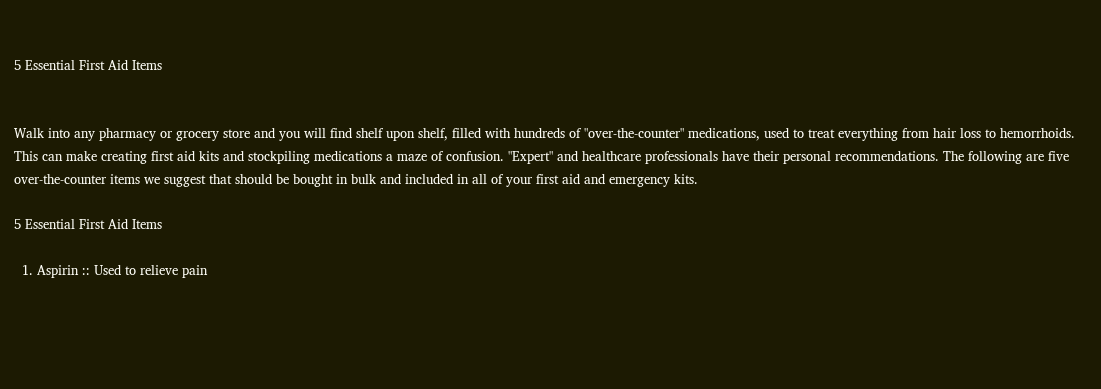5 Essential First Aid Items


Walk into any pharmacy or grocery store and you will find shelf upon shelf, filled with hundreds of "over-the-counter" medications, used to treat everything from hair loss to hemorrhoids. This can make creating first aid kits and stockpiling medications a maze of confusion. "Expert" and healthcare professionals have their personal recommendations. The following are five over-the-counter items we suggest that should be bought in bulk and included in all of your first aid and emergency kits.

5 Essential First Aid Items

  1. Aspirin :: Used to relieve pain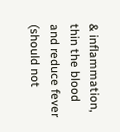& inflammation, thin the blood and reduce fever (should not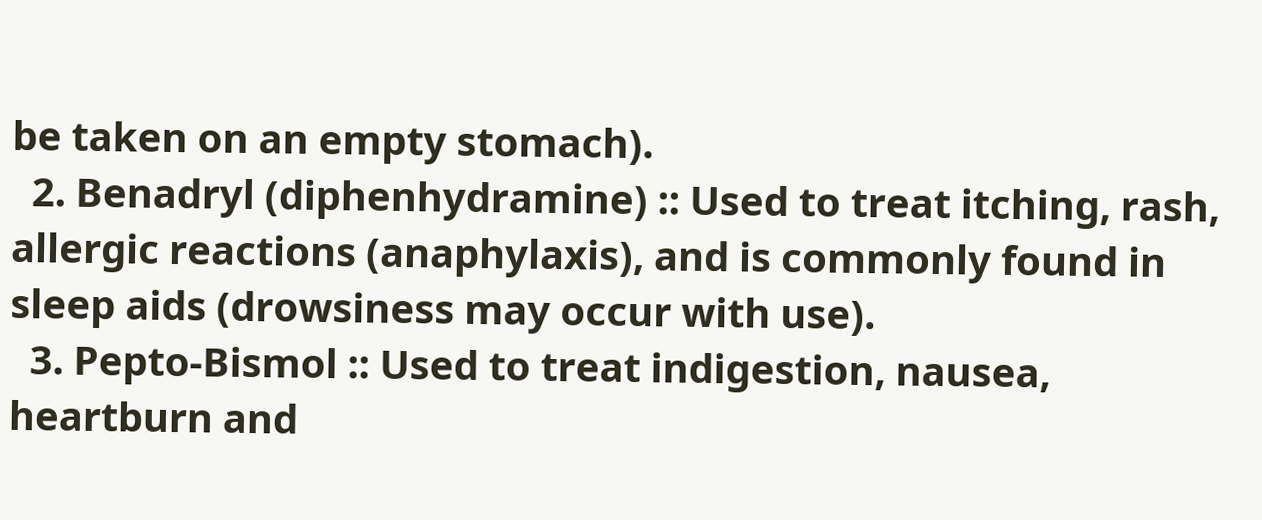be taken on an empty stomach).
  2. Benadryl (diphenhydramine) :: Used to treat itching, rash, allergic reactions (anaphylaxis), and is commonly found in sleep aids (drowsiness may occur with use).
  3. Pepto-Bismol :: Used to treat indigestion, nausea, heartburn and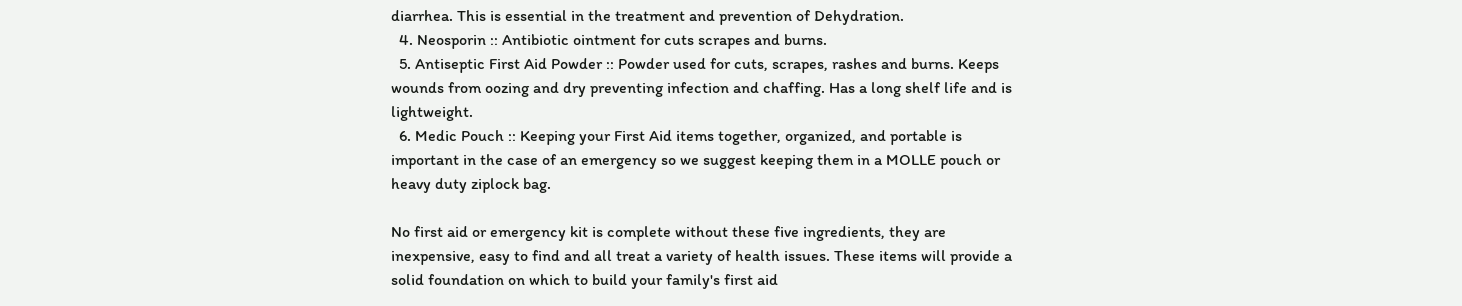diarrhea. This is essential in the treatment and prevention of Dehydration.
  4. Neosporin :: Antibiotic ointment for cuts scrapes and burns.
  5. Antiseptic First Aid Powder :: Powder used for cuts, scrapes, rashes and burns. Keeps wounds from oozing and dry preventing infection and chaffing. Has a long shelf life and is lightweight.
  6. Medic Pouch :: Keeping your First Aid items together, organized, and portable is important in the case of an emergency so we suggest keeping them in a MOLLE pouch or heavy duty ziplock bag.

No first aid or emergency kit is complete without these five ingredients, they are inexpensive, easy to find and all treat a variety of health issues. These items will provide a solid foundation on which to build your family's first aid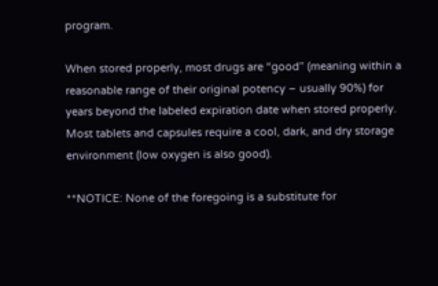program.

When stored properly, most drugs are “good” (meaning within a reasonable range of their original potency – usually 90%) for years beyond the labeled expiration date when stored properly. Most tablets and capsules require a cool, dark, and dry storage environment (low oxygen is also good).

**NOTICE: None of the foregoing is a substitute for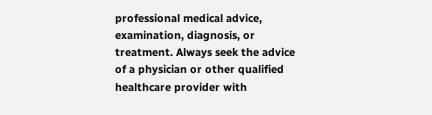professional medical advice, examination, diagnosis, or treatment. Always seek the advice of a physician or other qualified healthcare provider with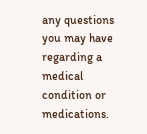any questions you may have regarding a medical condition or medications.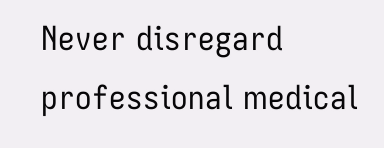Never disregard professional medical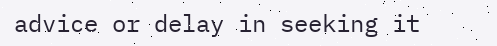advice or delay in seeking it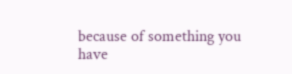because of something you have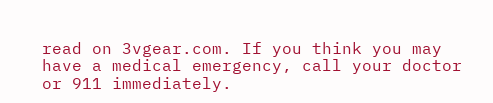read on 3vgear.com. If you think you may have a medical emergency, call your doctor or 911 immediately.